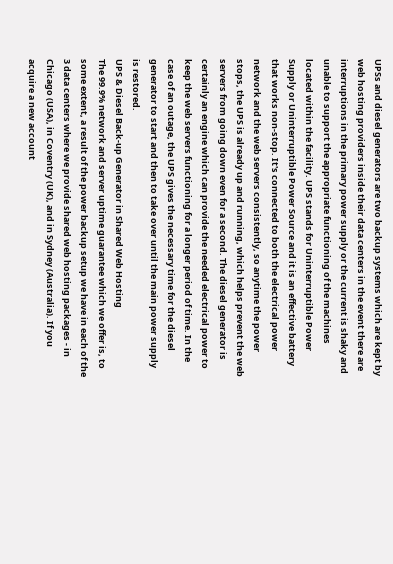UPSs and diesel generators are two backup systems which are kept by web hosting providers inside their data centers in the event there are interruptions in the primary power supply or the current is shaky and unable to support the appropriate functioning of the machines located within the facility. UPS stands for Uninterruptible Power Supply or Uninterruptible Power Source and it is an effective battery that works non-stop. It's connected to both the electrical power network and the web servers consistently, so anytime the power stops, the UPS is already up and running, which helps prevent the web servers from going down even for a second. The diesel generator is certainly an engine which can provide the needed electrical power to keep the web servers functioning for a longer period of time. In the case of an outage, the UPS gives the necessary time for the diesel generator to start and then to take over until the main power supply is restored.
UPS & Diesel Back-up Generator in Shared Web Hosting
The 99.9% network and server uptime guarantee which we offer is, to some extent, a result of the power backup setup we have in each of the 3 data centers where we provide shared web hosting packages - in Chicago (USA), in Coventry (UK), and in Sydney (Australia). If you acquire a new account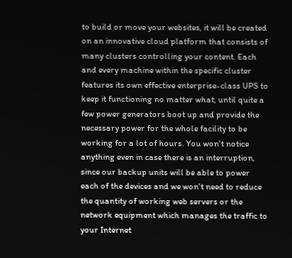to build or move your websites, it will be created on an innovative cloud platform that consists of many clusters controlling your content. Each and every machine within the specific cluster features its own effective enterprise-class UPS to keep it functioning no matter what, until quite a few power generators boot up and provide the necessary power for the whole facility to be working for a lot of hours. You won't notice anything even in case there is an interruption, since our backup units will be able to power each of the devices and we won't need to reduce the quantity of working web servers or the network equipment which manages the traffic to your Internet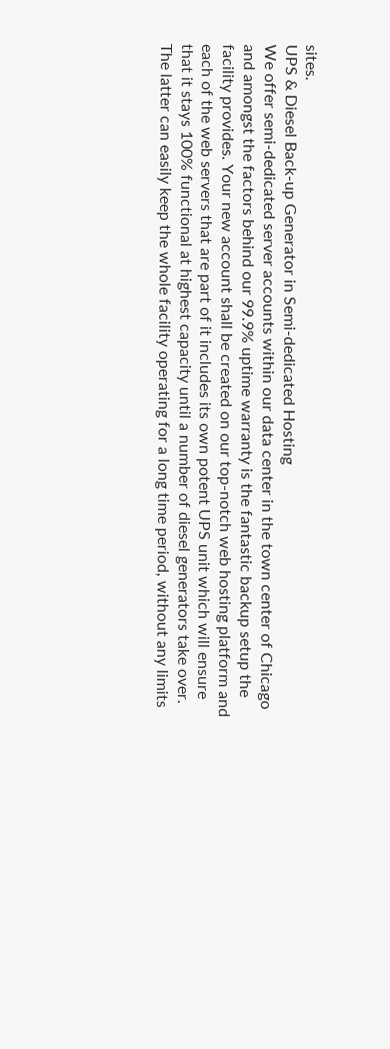sites.
UPS & Diesel Back-up Generator in Semi-dedicated Hosting
We offer semi-dedicated server accounts within our data center in the town center of Chicago and amongst the factors behind our 99.9% uptime warranty is the fantastic backup setup the facility provides. Your new account shall be created on our top-notch web hosting platform and each of the web servers that are part of it includes its own potent UPS unit which will ensure that it stays 100% functional at highest capacity until a number of diesel generators take over. The latter can easily keep the whole facility operating for a long time period, without any limits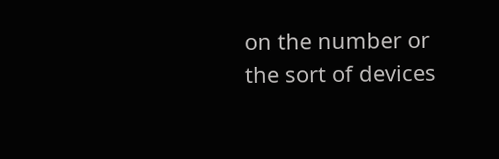on the number or the sort of devices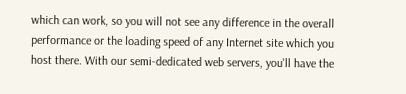which can work, so you will not see any difference in the overall performance or the loading speed of any Internet site which you host there. With our semi-dedicated web servers, you'll have the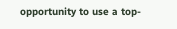opportunity to use a top-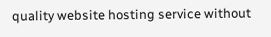quality website hosting service without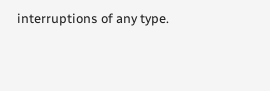interruptions of any type.